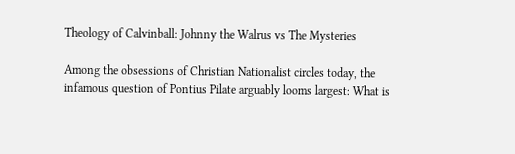Theology of Calvinball: Johnny the Walrus vs The Mysteries

Among the obsessions of Christian Nationalist circles today, the infamous question of Pontius Pilate arguably looms largest: What is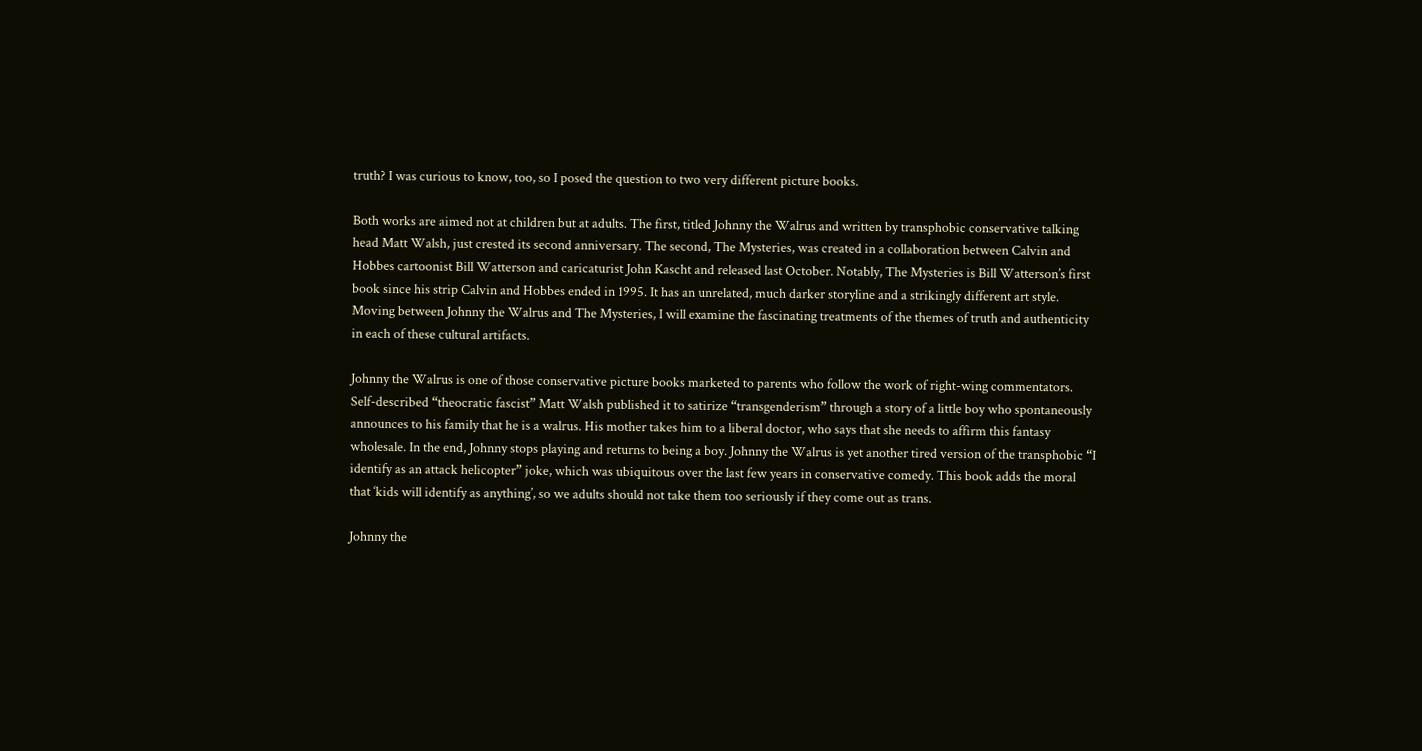truth? I was curious to know, too, so I posed the question to two very different picture books.

Both works are aimed not at children but at adults. The first, titled Johnny the Walrus and written by transphobic conservative talking head Matt Walsh, just crested its second anniversary. The second, The Mysteries, was created in a collaboration between Calvin and Hobbes cartoonist Bill Watterson and caricaturist John Kascht and released last October. Notably, The Mysteries is Bill Watterson’s first book since his strip Calvin and Hobbes ended in 1995. It has an unrelated, much darker storyline and a strikingly different art style. Moving between Johnny the Walrus and The Mysteries, I will examine the fascinating treatments of the themes of truth and authenticity in each of these cultural artifacts.

Johnny the Walrus is one of those conservative picture books marketed to parents who follow the work of right-wing commentators. Self-described “theocratic fascist” Matt Walsh published it to satirize “transgenderism” through a story of a little boy who spontaneously announces to his family that he is a walrus. His mother takes him to a liberal doctor, who says that she needs to affirm this fantasy wholesale. In the end, Johnny stops playing and returns to being a boy. Johnny the Walrus is yet another tired version of the transphobic “I identify as an attack helicopter” joke, which was ubiquitous over the last few years in conservative comedy. This book adds the moral that ‘kids will identify as anything’, so we adults should not take them too seriously if they come out as trans.

Johnny the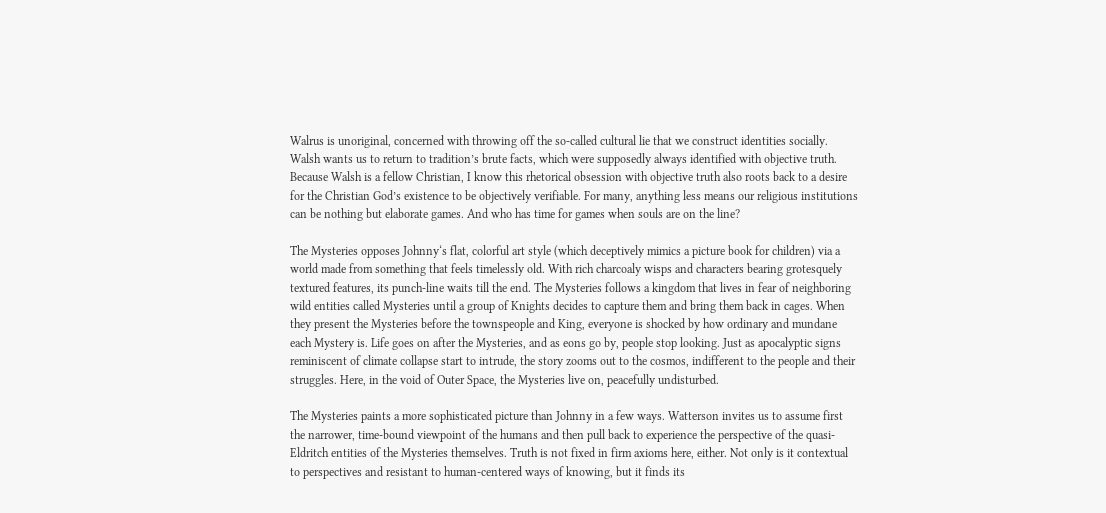Walrus is unoriginal, concerned with throwing off the so-called cultural lie that we construct identities socially. Walsh wants us to return to tradition’s brute facts, which were supposedly always identified with objective truth. Because Walsh is a fellow Christian, I know this rhetorical obsession with objective truth also roots back to a desire for the Christian God’s existence to be objectively verifiable. For many, anything less means our religious institutions can be nothing but elaborate games. And who has time for games when souls are on the line?

The Mysteries opposes Johnny‘s flat, colorful art style (which deceptively mimics a picture book for children) via a world made from something that feels timelessly old. With rich charcoaly wisps and characters bearing grotesquely textured features, its punch-line waits till the end. The Mysteries follows a kingdom that lives in fear of neighboring wild entities called Mysteries until a group of Knights decides to capture them and bring them back in cages. When they present the Mysteries before the townspeople and King, everyone is shocked by how ordinary and mundane each Mystery is. Life goes on after the Mysteries, and as eons go by, people stop looking. Just as apocalyptic signs reminiscent of climate collapse start to intrude, the story zooms out to the cosmos, indifferent to the people and their struggles. Here, in the void of Outer Space, the Mysteries live on, peacefully undisturbed.

The Mysteries paints a more sophisticated picture than Johnny in a few ways. Watterson invites us to assume first the narrower, time-bound viewpoint of the humans and then pull back to experience the perspective of the quasi-Eldritch entities of the Mysteries themselves. Truth is not fixed in firm axioms here, either. Not only is it contextual to perspectives and resistant to human-centered ways of knowing, but it finds its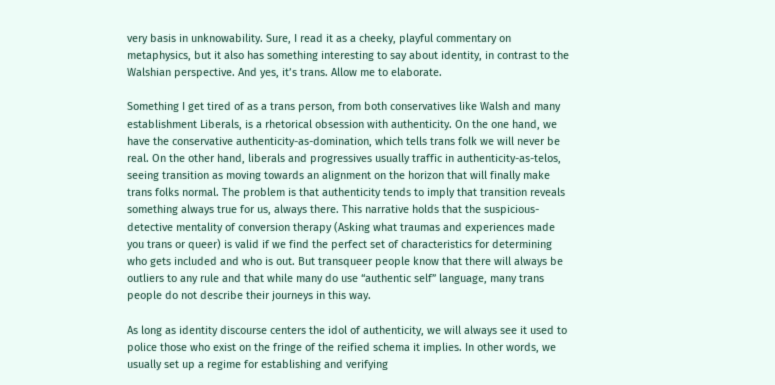very basis in unknowability. Sure, I read it as a cheeky, playful commentary on metaphysics, but it also has something interesting to say about identity, in contrast to the Walshian perspective. And yes, it’s trans. Allow me to elaborate.

Something I get tired of as a trans person, from both conservatives like Walsh and many establishment Liberals, is a rhetorical obsession with authenticity. On the one hand, we have the conservative authenticity-as-domination, which tells trans folk we will never be real. On the other hand, liberals and progressives usually traffic in authenticity-as-telos, seeing transition as moving towards an alignment on the horizon that will finally make trans folks normal. The problem is that authenticity tends to imply that transition reveals something always true for us, always there. This narrative holds that the suspicious-detective mentality of conversion therapy (Asking what traumas and experiences made you trans or queer) is valid if we find the perfect set of characteristics for determining who gets included and who is out. But transqueer people know that there will always be outliers to any rule and that while many do use “authentic self” language, many trans people do not describe their journeys in this way.

As long as identity discourse centers the idol of authenticity, we will always see it used to police those who exist on the fringe of the reified schema it implies. In other words, we usually set up a regime for establishing and verifying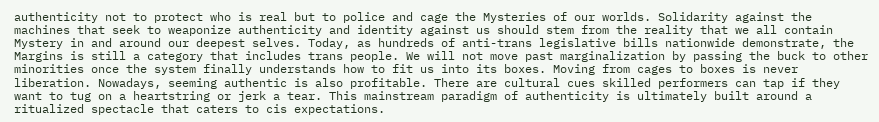authenticity not to protect who is real but to police and cage the Mysteries of our worlds. Solidarity against the machines that seek to weaponize authenticity and identity against us should stem from the reality that we all contain Mystery in and around our deepest selves. Today, as hundreds of anti-trans legislative bills nationwide demonstrate, the Margins is still a category that includes trans people. We will not move past marginalization by passing the buck to other minorities once the system finally understands how to fit us into its boxes. Moving from cages to boxes is never liberation. Nowadays, seeming authentic is also profitable. There are cultural cues skilled performers can tap if they want to tug on a heartstring or jerk a tear. This mainstream paradigm of authenticity is ultimately built around a ritualized spectacle that caters to cis expectations.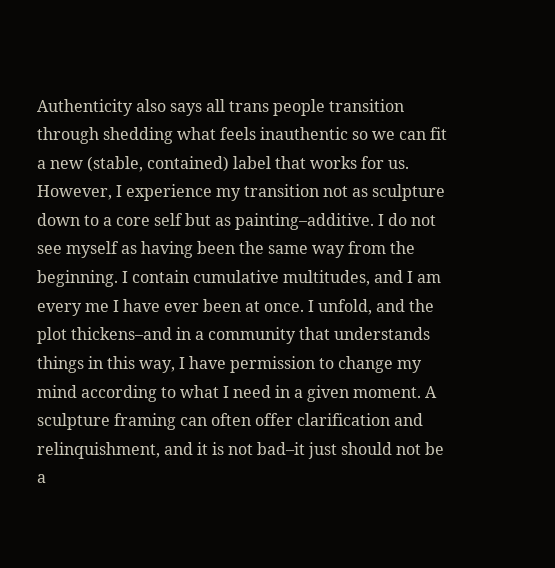Authenticity also says all trans people transition through shedding what feels inauthentic so we can fit a new (stable, contained) label that works for us. However, I experience my transition not as sculpture down to a core self but as painting–additive. I do not see myself as having been the same way from the beginning. I contain cumulative multitudes, and I am every me I have ever been at once. I unfold, and the plot thickens–and in a community that understands things in this way, I have permission to change my mind according to what I need in a given moment. A sculpture framing can often offer clarification and relinquishment, and it is not bad–it just should not be a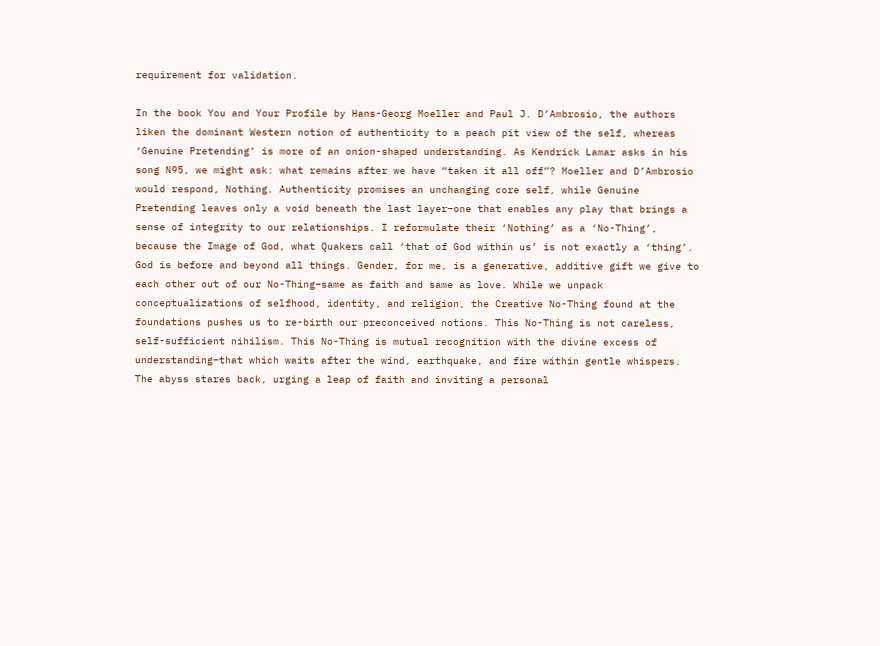requirement for validation.

In the book You and Your Profile by Hans-Georg Moeller and Paul J. D’Ambrosio, the authors liken the dominant Western notion of authenticity to a peach pit view of the self, whereas ‘Genuine Pretending’ is more of an onion-shaped understanding. As Kendrick Lamar asks in his song N95, we might ask: what remains after we have “taken it all off”? Moeller and D’Ambrosio would respond, Nothing. Authenticity promises an unchanging core self, while Genuine Pretending leaves only a void beneath the last layer–one that enables any play that brings a sense of integrity to our relationships. I reformulate their ‘Nothing’ as a ‘No-Thing’, because the Image of God, what Quakers call ‘that of God within us’ is not exactly a ‘thing’. God is before and beyond all things. Gender, for me, is a generative, additive gift we give to each other out of our No-Thing–same as faith and same as love. While we unpack conceptualizations of selfhood, identity, and religion, the Creative No-Thing found at the foundations pushes us to re-birth our preconceived notions. This No-Thing is not careless, self-sufficient nihilism. This No-Thing is mutual recognition with the divine excess of understanding–that which waits after the wind, earthquake, and fire within gentle whispers. The abyss stares back, urging a leap of faith and inviting a personal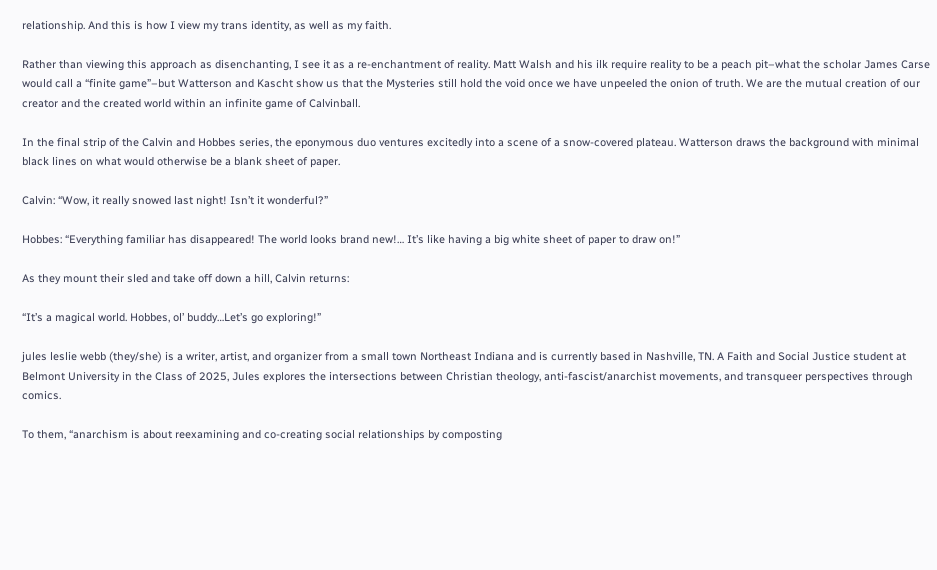relationship. And this is how I view my trans identity, as well as my faith.

Rather than viewing this approach as disenchanting, I see it as a re-enchantment of reality. Matt Walsh and his ilk require reality to be a peach pit–what the scholar James Carse would call a “finite game”–but Watterson and Kascht show us that the Mysteries still hold the void once we have unpeeled the onion of truth. We are the mutual creation of our creator and the created world within an infinite game of Calvinball.

In the final strip of the Calvin and Hobbes series, the eponymous duo ventures excitedly into a scene of a snow-covered plateau. Watterson draws the background with minimal black lines on what would otherwise be a blank sheet of paper.

Calvin: “Wow, it really snowed last night! Isn’t it wonderful?”

Hobbes: “Everything familiar has disappeared! The world looks brand new!… It’s like having a big white sheet of paper to draw on!”

As they mount their sled and take off down a hill, Calvin returns:

“It’s a magical world. Hobbes, ol’ buddy…Let’s go exploring!”

jules leslie webb (they/she) is a writer, artist, and organizer from a small town Northeast Indiana and is currently based in Nashville, TN. A Faith and Social Justice student at Belmont University in the Class of 2025, Jules explores the intersections between Christian theology, anti-fascist/anarchist movements, and transqueer perspectives through comics.

To them, “anarchism is about reexamining and co-creating social relationships by composting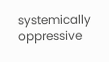systemically oppressive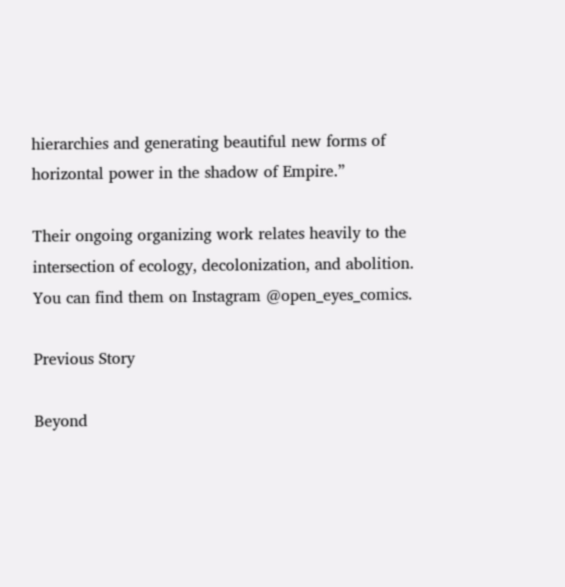hierarchies and generating beautiful new forms of horizontal power in the shadow of Empire.”

Their ongoing organizing work relates heavily to the intersection of ecology, decolonization, and abolition. You can find them on Instagram @open_eyes_comics.

Previous Story

Beyond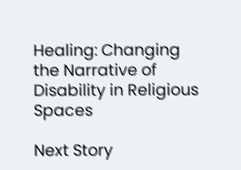Healing: Changing the Narrative of Disability in Religious Spaces

Next Story